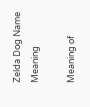Zelda Dog Name Meaning

Meaning of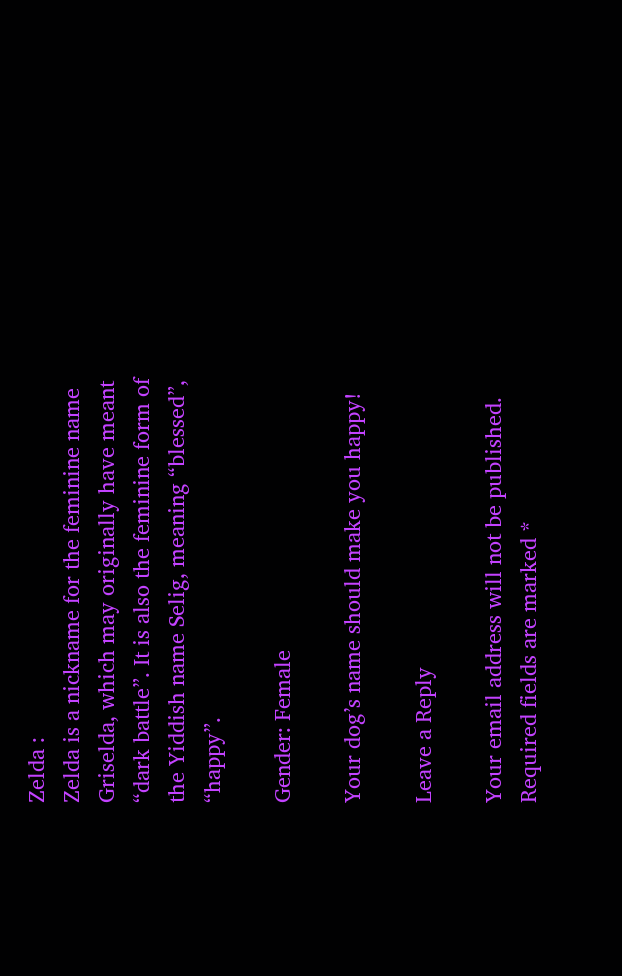Zelda :
Zelda is a nickname for the feminine name Griselda, which may originally have meant “dark battle”. It is also the feminine form of the Yiddish name Selig, meaning “blessed”, “happy”.

Gender: Female

Your dog’s name should make you happy!

Leave a Reply

Your email address will not be published. Required fields are marked *